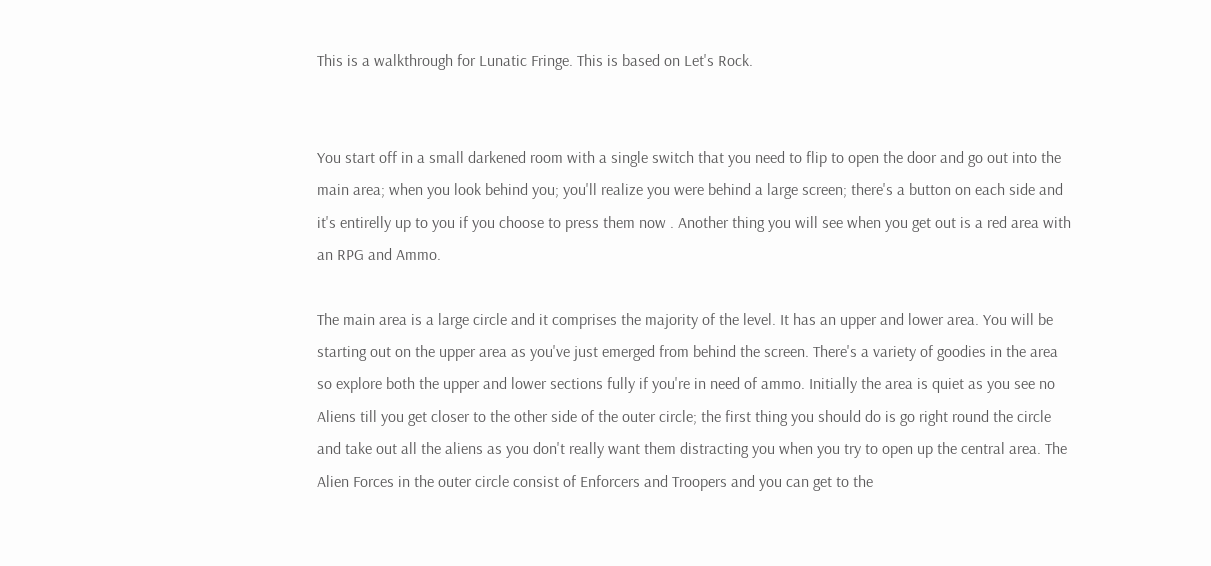This is a walkthrough for Lunatic Fringe. This is based on Let's Rock.


You start off in a small darkened room with a single switch that you need to flip to open the door and go out into the main area; when you look behind you; you'll realize you were behind a large screen; there's a button on each side and it's entirelly up to you if you choose to press them now . Another thing you will see when you get out is a red area with an RPG and Ammo.

The main area is a large circle and it comprises the majority of the level. It has an upper and lower area. You will be starting out on the upper area as you've just emerged from behind the screen. There's a variety of goodies in the area so explore both the upper and lower sections fully if you're in need of ammo. Initially the area is quiet as you see no Aliens till you get closer to the other side of the outer circle; the first thing you should do is go right round the circle and take out all the aliens as you don't really want them distracting you when you try to open up the central area. The Alien Forces in the outer circle consist of Enforcers and Troopers and you can get to the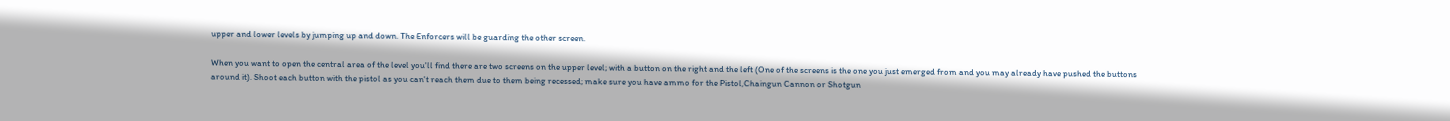upper and lower levels by jumping up and down. The Enforcers will be guarding the other screen.

When you want to open the central area of the level you'll find there are two screens on the upper level; with a button on the right and the left (One of the screens is the one you just emerged from and you may already have pushed the buttons around it). Shoot each button with the pistol as you can't reach them due to them being recessed; make sure you have ammo for the Pistol,Chaingun Cannon or Shotgun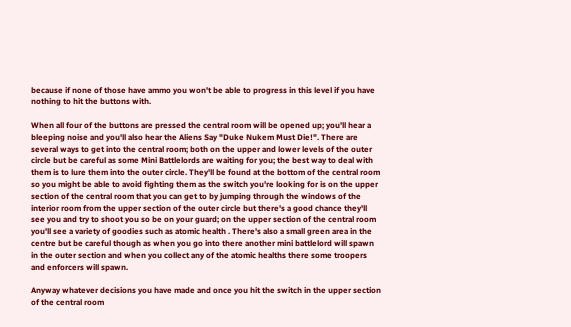because if none of those have ammo you won't be able to progress in this level if you have nothing to hit the buttons with.

When all four of the buttons are pressed the central room will be opened up; you'll hear a bleeping noise and you'll also hear the Aliens Say "Duke Nukem Must Die!". There are several ways to get into the central room; both on the upper and lower levels of the outer circle but be careful as some Mini Battlelords are waiting for you; the best way to deal with them is to lure them into the outer circle. They'll be found at the bottom of the central room so you might be able to avoid fighting them as the switch you're looking for is on the upper section of the central room that you can get to by jumping through the windows of the interior room from the upper section of the outer circle but there's a good chance they'll see you and try to shoot you so be on your guard; on the upper section of the central room you'll see a variety of goodies such as atomic health . There's also a small green area in the centre but be careful though as when you go into there another mini battlelord will spawn in the outer section and when you collect any of the atomic healths there some troopers and enforcers will spawn.

Anyway whatever decisions you have made and once you hit the switch in the upper section of the central room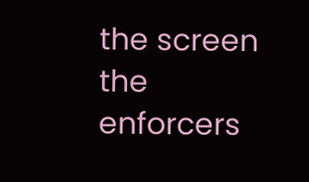the screen the enforcers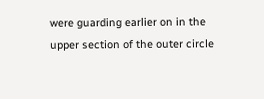were guarding earlier on in the upper section of the outer circle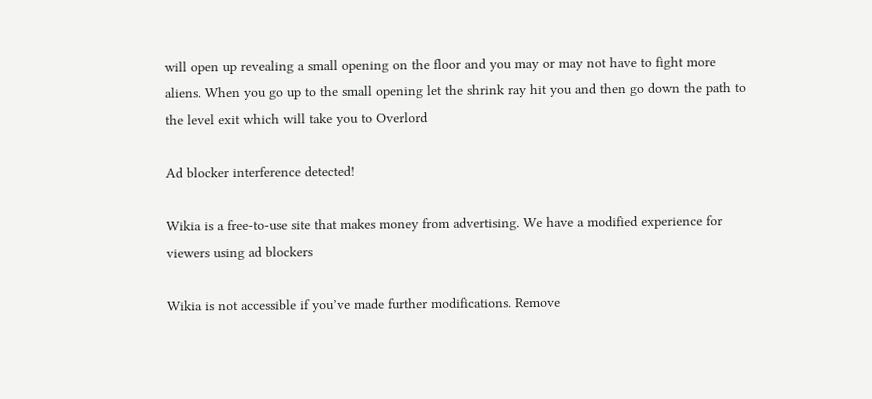will open up revealing a small opening on the floor and you may or may not have to fight more aliens. When you go up to the small opening let the shrink ray hit you and then go down the path to the level exit which will take you to Overlord

Ad blocker interference detected!

Wikia is a free-to-use site that makes money from advertising. We have a modified experience for viewers using ad blockers

Wikia is not accessible if you’ve made further modifications. Remove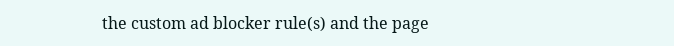the custom ad blocker rule(s) and the page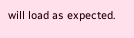will load as expected.